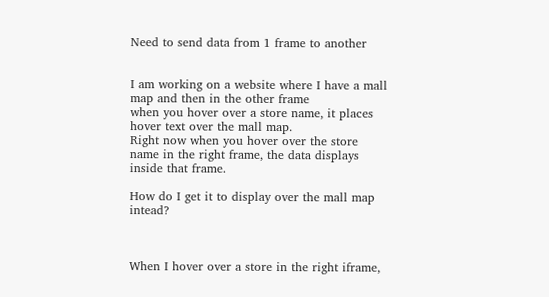Need to send data from 1 frame to another


I am working on a website where I have a mall map and then in the other frame
when you hover over a store name, it places hover text over the mall map.
Right now when you hover over the store name in the right frame, the data displays inside that frame.

How do I get it to display over the mall map intead?



When I hover over a store in the right iframe,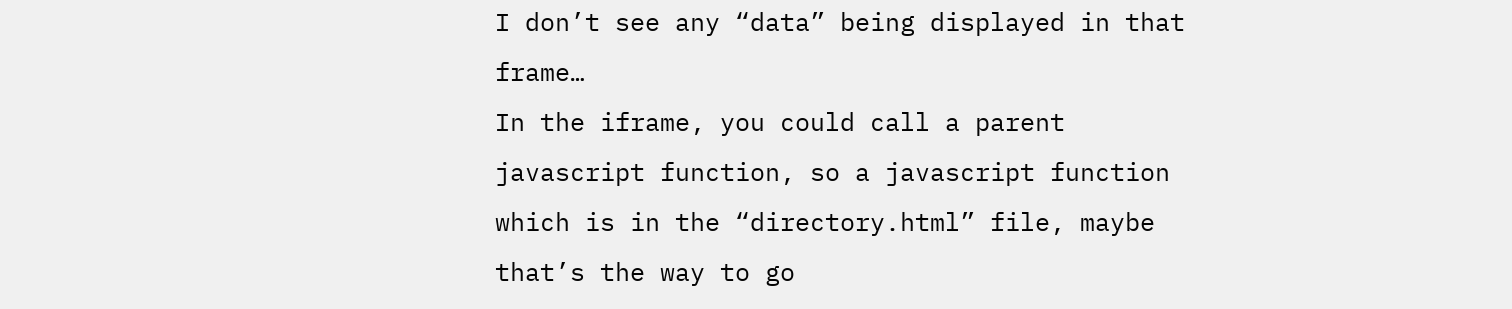I don’t see any “data” being displayed in that frame…
In the iframe, you could call a parent javascript function, so a javascript function which is in the “directory.html” file, maybe that’s the way to go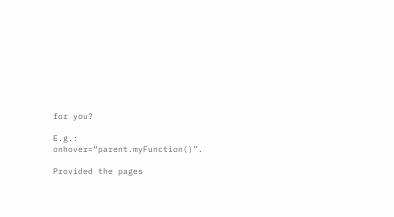for you?

E.g.: onhover=“parent.myFunction()”.

Provided the pages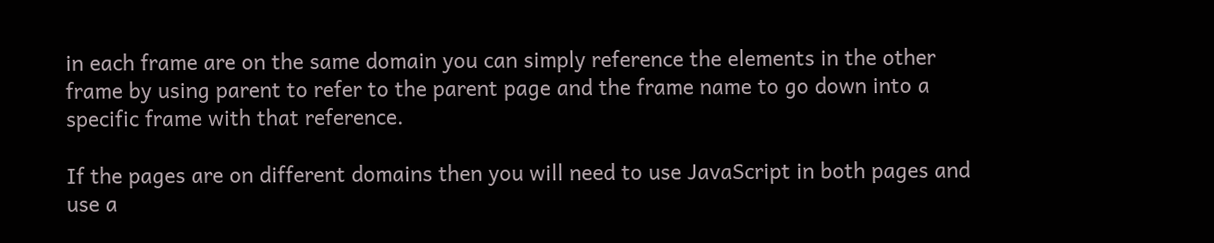in each frame are on the same domain you can simply reference the elements in the other frame by using parent to refer to the parent page and the frame name to go down into a specific frame with that reference.

If the pages are on different domains then you will need to use JavaScript in both pages and use a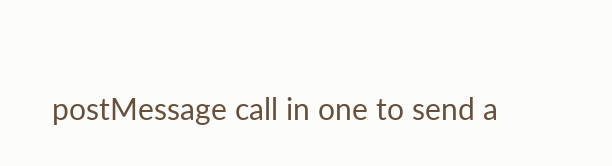postMessage call in one to send a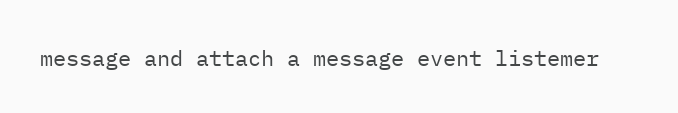message and attach a message event listemer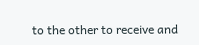to the other to receive and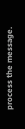process the message.